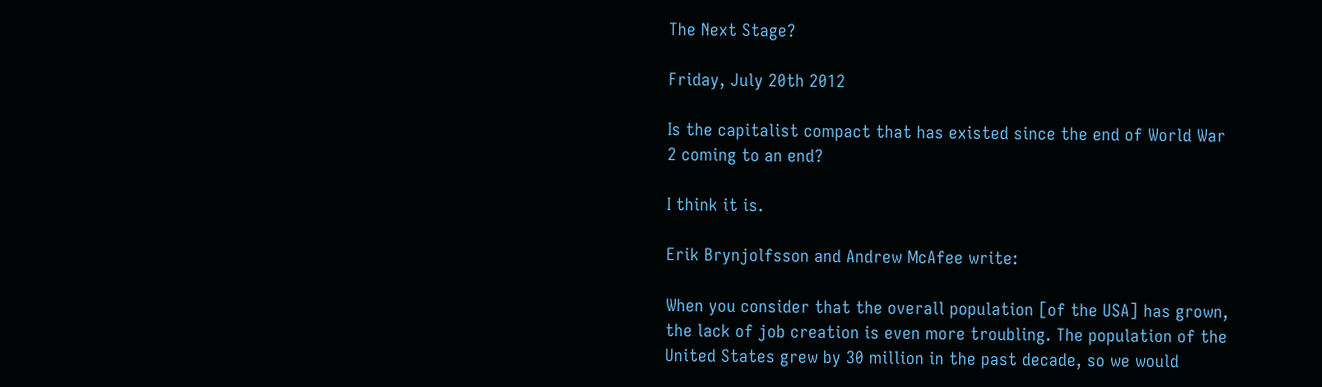The Next Stage?

Friday, July 20th 2012

Is the capitalist compact that has existed since the end of World War 2 coming to an end?

I think it is.

Erik Brynjolfsson and Andrew McAfee write:

When you consider that the overall population [of the USA] has grown, the lack of job creation is even more troubling. The population of the United States grew by 30 million in the past decade, so we would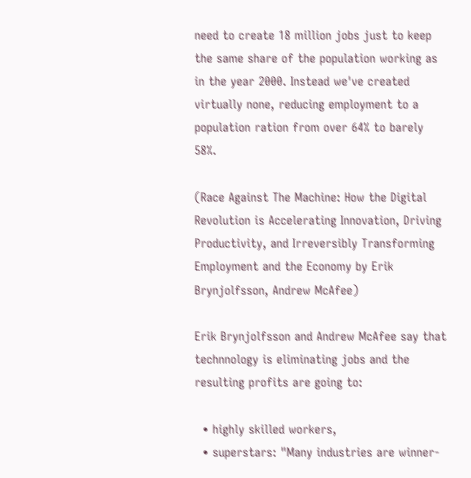need to create 18 million jobs just to keep the same share of the population working as in the year 2000. Instead we've created virtually none, reducing employment to a population ration from over 64% to barely 58%.

(Race Against The Machine: How the Digital Revolution is Accelerating Innovation, Driving Productivity, and Irreversibly Transforming Employment and the Economy by Erik Brynjolfsson, Andrew McAfee)

Erik Brynjolfsson and Andrew McAfee say that technnology is eliminating jobs and the resulting profits are going to:

  • highly skilled workers,
  • superstars: "Many industries are winner-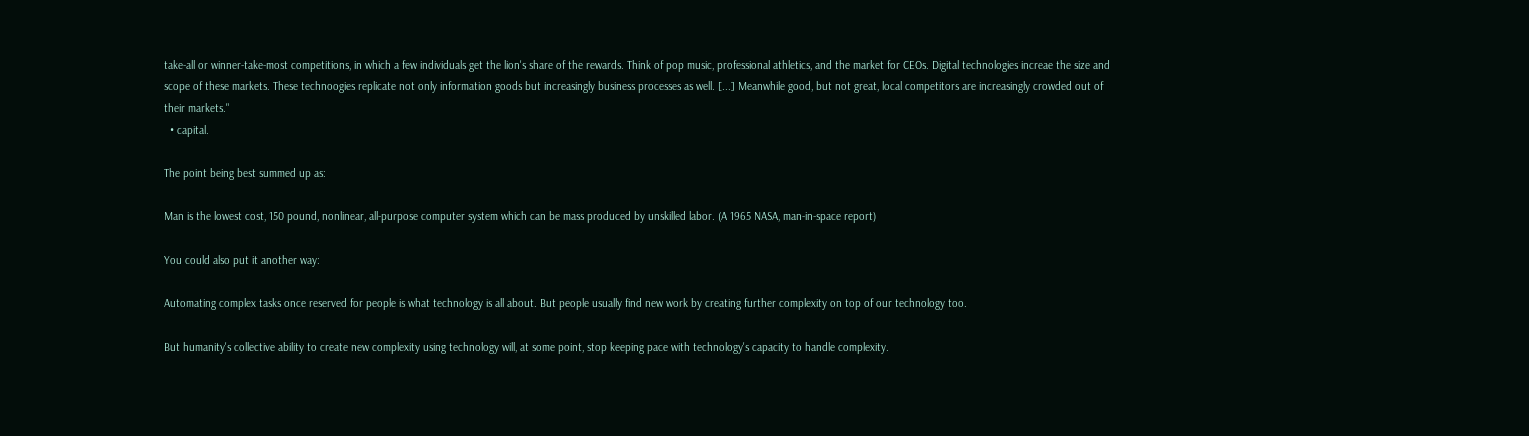take-all or winner-take-most competitions, in which a few individuals get the lion's share of the rewards. Think of pop music, professional athletics, and the market for CEOs. Digital technologies increae the size and scope of these markets. These technoogies replicate not only information goods but increasingly business processes as well. [...] Meanwhile good, but not great, local competitors are increasingly crowded out of their markets."
  • capital.

The point being best summed up as:

Man is the lowest cost, 150 pound, nonlinear, all-purpose computer system which can be mass produced by unskilled labor. (A 1965 NASA, man-in-space report)

You could also put it another way:

Automating complex tasks once reserved for people is what technology is all about. But people usually find new work by creating further complexity on top of our technology too.

But humanity's collective ability to create new complexity using technology will, at some point, stop keeping pace with technology's capacity to handle complexity.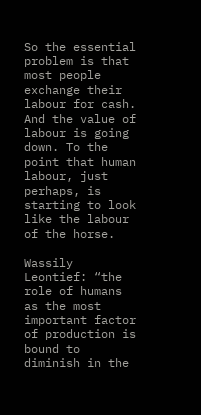So the essential problem is that most people exchange their labour for cash. And the value of labour is going down. To the point that human labour, just perhaps, is starting to look like the labour of the horse.

Wassily Leontief: “the role of humans as the most important factor of production is bound to diminish in the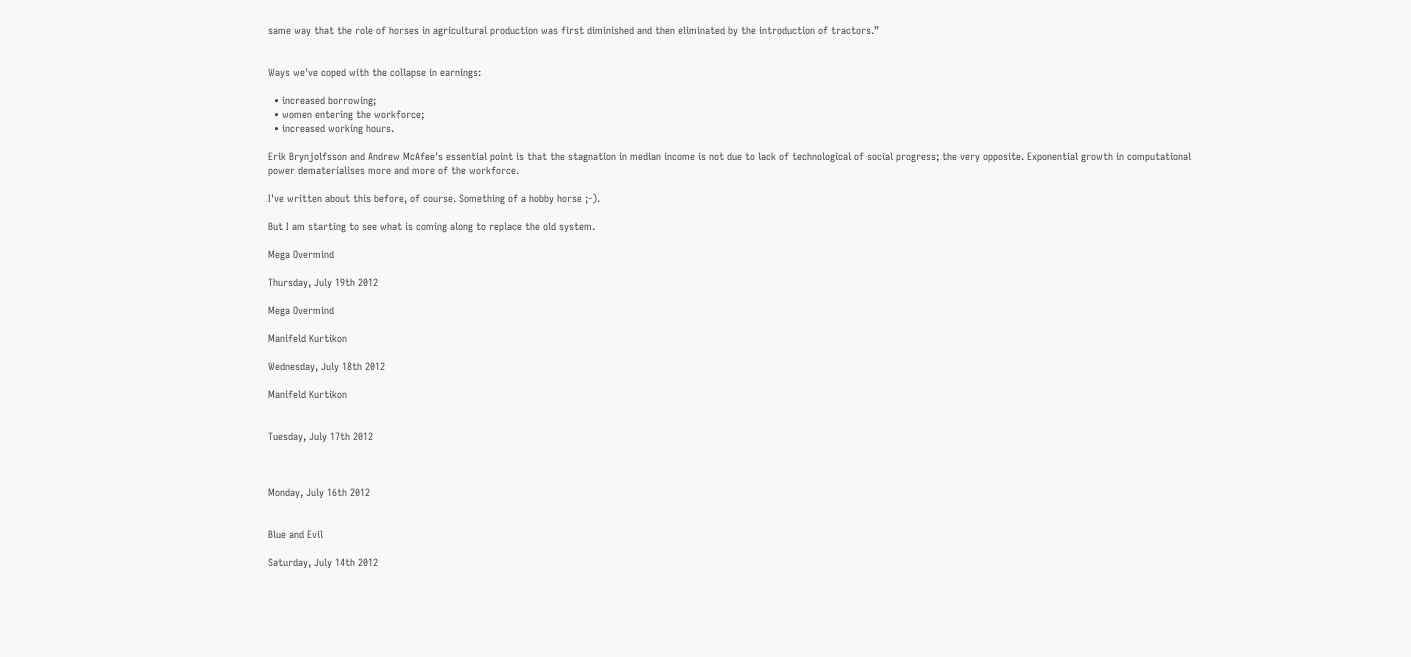same way that the role of horses in agricultural production was first diminished and then eliminated by the introduction of tractors.”


Ways we've coped with the collapse in earnings:

  • increased borrowing;
  • women entering the workforce;
  • increased working hours.

Erik Brynjolfsson and Andrew McAfee's essential point is that the stagnation in median income is not due to lack of technological of social progress; the very opposite. Exponential growth in computational power dematerialises more and more of the workforce.

I've written about this before, of course. Something of a hobby horse ;-).

But I am starting to see what is coming along to replace the old system.

Mega Overmind

Thursday, July 19th 2012

Mega Overmind

Manifeld Kurtikon

Wednesday, July 18th 2012

Manifeld Kurtikon


Tuesday, July 17th 2012



Monday, July 16th 2012


Blue and Evil

Saturday, July 14th 2012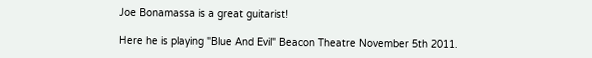Joe Bonamassa is a great guitarist!

Here he is playing "Blue And Evil" Beacon Theatre November 5th 2011.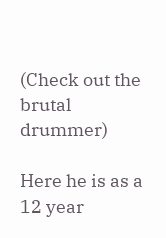(Check out the brutal drummer)

Here he is as a 12 year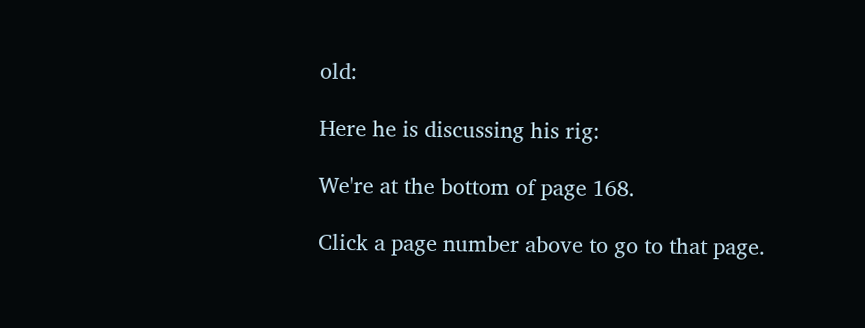old:

Here he is discussing his rig:

We're at the bottom of page 168.

Click a page number above to go to that page.